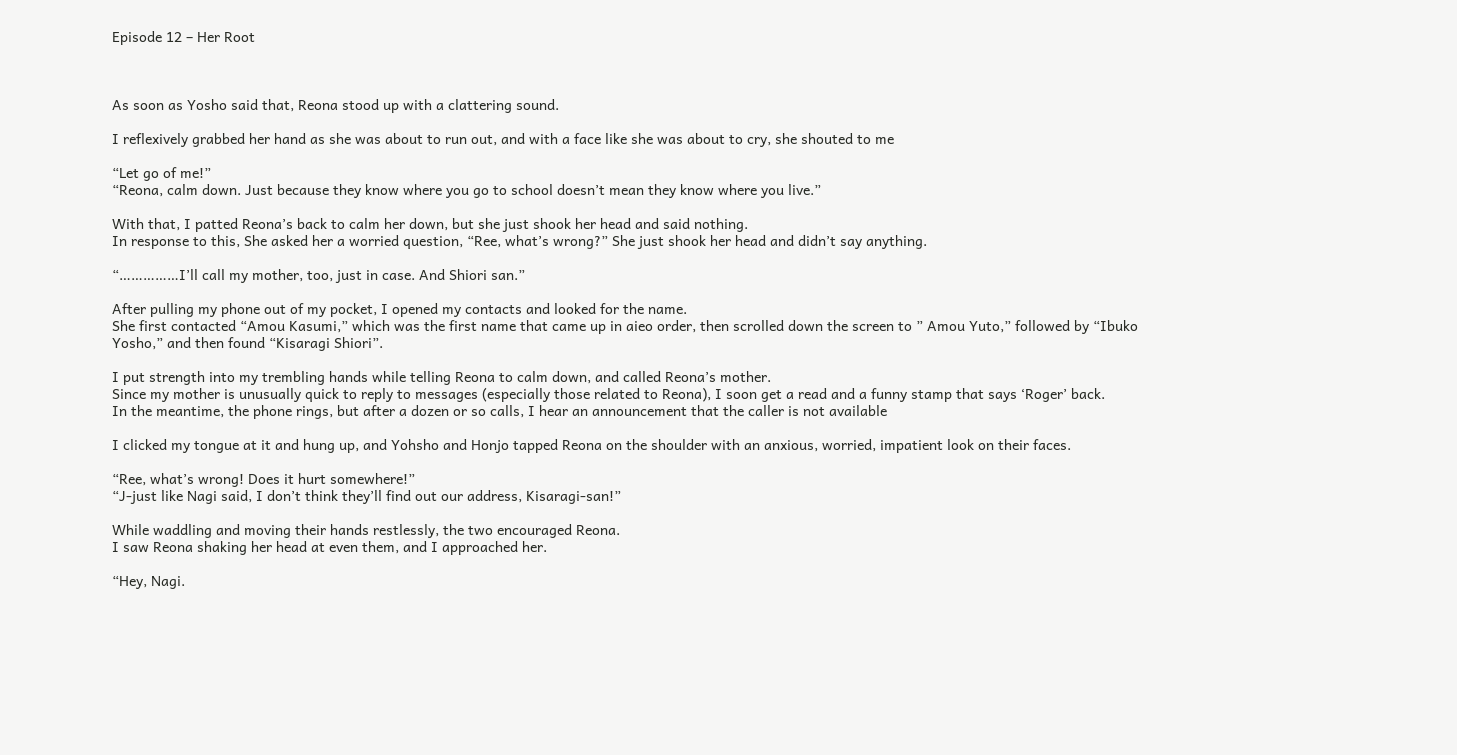Episode 12 – Her Root



As soon as Yosho said that, Reona stood up with a clattering sound.

I reflexively grabbed her hand as she was about to run out, and with a face like she was about to cry, she shouted to me

“Let go of me!”
“Reona, calm down. Just because they know where you go to school doesn’t mean they know where you live.”

With that, I patted Reona’s back to calm her down, but she just shook her head and said nothing.
In response to this, She asked her a worried question, “Ree, what’s wrong?” She just shook her head and didn’t say anything.

“……………I’ll call my mother, too, just in case. And Shiori san.”

After pulling my phone out of my pocket, I opened my contacts and looked for the name.
She first contacted “Amou Kasumi,” which was the first name that came up in aieo order, then scrolled down the screen to ” Amou Yuto,” followed by “Ibuko Yosho,” and then found “Kisaragi Shiori”.

I put strength into my trembling hands while telling Reona to calm down, and called Reona’s mother.
Since my mother is unusually quick to reply to messages (especially those related to Reona), I soon get a read and a funny stamp that says ‘Roger’ back.
In the meantime, the phone rings, but after a dozen or so calls, I hear an announcement that the caller is not available

I clicked my tongue at it and hung up, and Yohsho and Honjo tapped Reona on the shoulder with an anxious, worried, impatient look on their faces.

“Ree, what’s wrong! Does it hurt somewhere!”
“J-just like Nagi said, I don’t think they’ll find out our address, Kisaragi-san!”

While waddling and moving their hands restlessly, the two encouraged Reona.
I saw Reona shaking her head at even them, and I approached her.

“Hey, Nagi.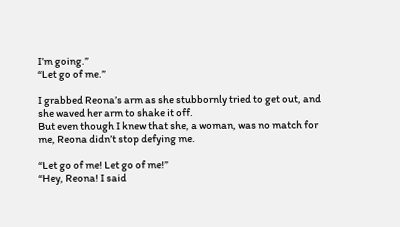I’m going.”
“Let go of me.”

I grabbed Reona’s arm as she stubbornly tried to get out, and she waved her arm to shake it off.
But even though I knew that she, a woman, was no match for me, Reona didn’t stop defying me.

“Let go of me! Let go of me!”
“Hey, Reona! I said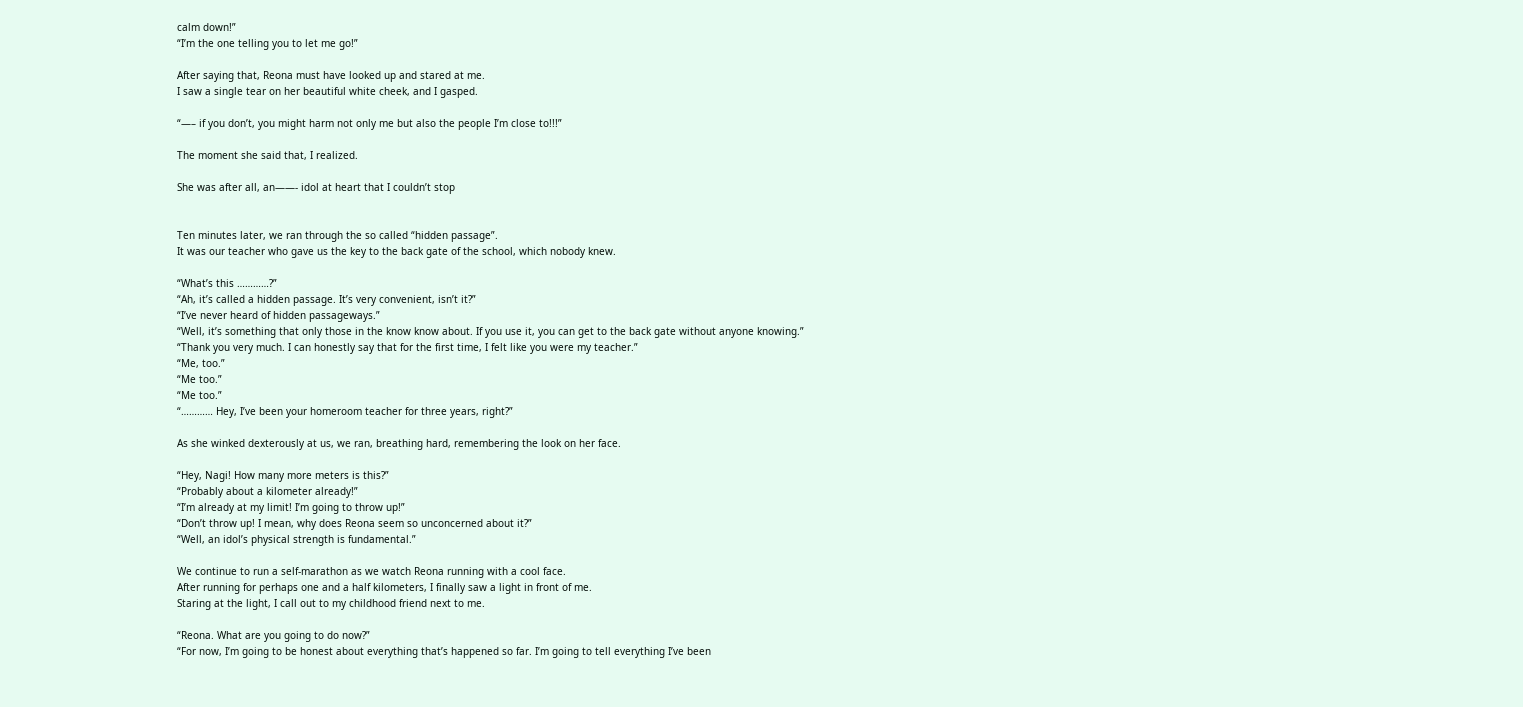calm down!”
“I’m the one telling you to let me go!”

After saying that, Reona must have looked up and stared at me.
I saw a single tear on her beautiful white cheek, and I gasped.

“—– if you don’t, you might harm not only me but also the people I’m close to!!!”

The moment she said that, I realized.

She was after all, an——- idol at heart that I couldn’t stop


Ten minutes later, we ran through the so called “hidden passage”.
It was our teacher who gave us the key to the back gate of the school, which nobody knew.

“What’s this …………?”
“Ah, it’s called a hidden passage. It’s very convenient, isn’t it?”
“I’ve never heard of hidden passageways.”
“Well, it’s something that only those in the know know about. If you use it, you can get to the back gate without anyone knowing.”
“Thank you very much. I can honestly say that for the first time, I felt like you were my teacher.”
“Me, too.”
“Me too.”
“Me too.”
“………… Hey, I’ve been your homeroom teacher for three years, right?”

As she winked dexterously at us, we ran, breathing hard, remembering the look on her face.

“Hey, Nagi! How many more meters is this?”
“Probably about a kilometer already!”
“I’m already at my limit! I’m going to throw up!”
“Don’t throw up! I mean, why does Reona seem so unconcerned about it?”
“Well, an idol’s physical strength is fundamental.”

We continue to run a self-marathon as we watch Reona running with a cool face.
After running for perhaps one and a half kilometers, I finally saw a light in front of me.
Staring at the light, I call out to my childhood friend next to me.

“Reona. What are you going to do now?”
“For now, I’m going to be honest about everything that’s happened so far. I’m going to tell everything I’ve been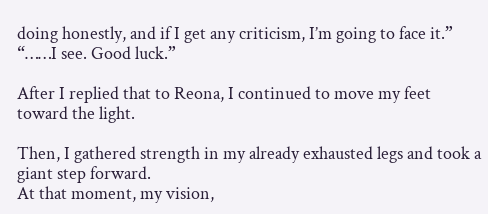doing honestly, and if I get any criticism, I’m going to face it.”
“……I see. Good luck.”

After I replied that to Reona, I continued to move my feet toward the light.

Then, I gathered strength in my already exhausted legs and took a giant step forward.
At that moment, my vision,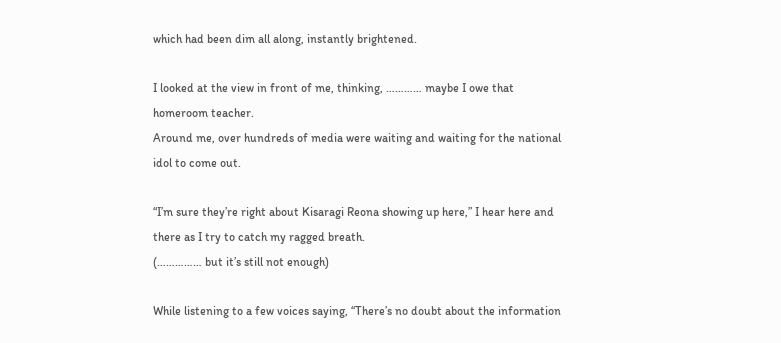which had been dim all along, instantly brightened.

I looked at the view in front of me, thinking, ………… maybe I owe that homeroom teacher.
Around me, over hundreds of media were waiting and waiting for the national idol to come out.

“I’m sure they’re right about Kisaragi Reona showing up here,” I hear here and there as I try to catch my ragged breath.
(…………… but it’s still not enough)

While listening to a few voices saying, “There’s no doubt about the information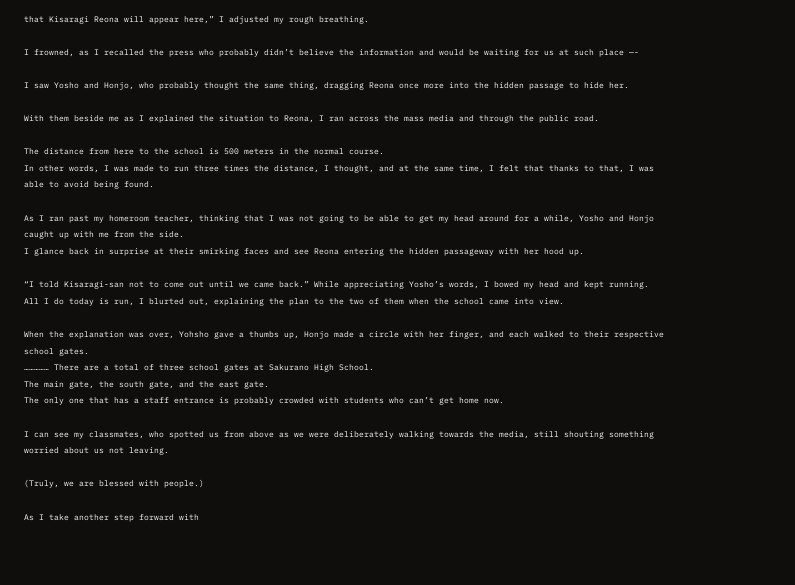that Kisaragi Reona will appear here,” I adjusted my rough breathing.

I frowned, as I recalled the press who probably didn’t believe the information and would be waiting for us at such place —-

I saw Yosho and Honjo, who probably thought the same thing, dragging Reona once more into the hidden passage to hide her.

With them beside me as I explained the situation to Reona, I ran across the mass media and through the public road.

The distance from here to the school is 500 meters in the normal course.
In other words, I was made to run three times the distance, I thought, and at the same time, I felt that thanks to that, I was able to avoid being found.

As I ran past my homeroom teacher, thinking that I was not going to be able to get my head around for a while, Yosho and Honjo caught up with me from the side.
I glance back in surprise at their smirking faces and see Reona entering the hidden passageway with her hood up.

“I told Kisaragi-san not to come out until we came back.” While appreciating Yosho’s words, I bowed my head and kept running.
All I do today is run, I blurted out, explaining the plan to the two of them when the school came into view.

When the explanation was over, Yohsho gave a thumbs up, Honjo made a circle with her finger, and each walked to their respective school gates.
…………… There are a total of three school gates at Sakurano High School.
The main gate, the south gate, and the east gate.
The only one that has a staff entrance is probably crowded with students who can’t get home now.

I can see my classmates, who spotted us from above as we were deliberately walking towards the media, still shouting something worried about us not leaving.

(Truly, we are blessed with people.)

As I take another step forward with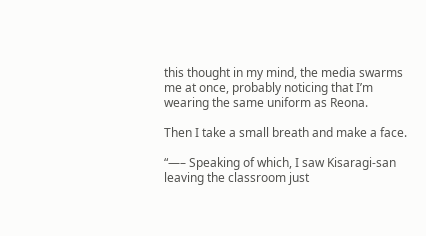this thought in my mind, the media swarms me at once, probably noticing that I’m wearing the same uniform as Reona.

Then I take a small breath and make a face.

“—– Speaking of which, I saw Kisaragi-san leaving the classroom just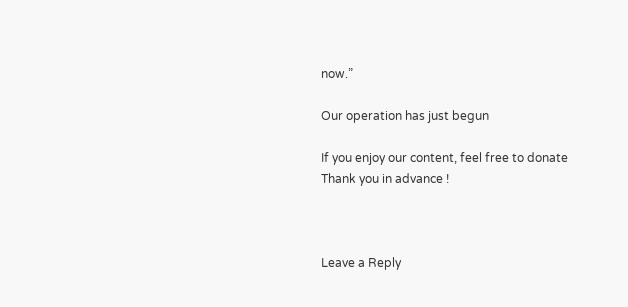now.”

Our operation has just begun

If you enjoy our content, feel free to donate  Thank you in advance !



Leave a Reply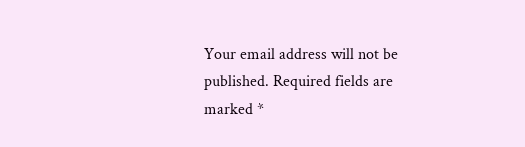Your email address will not be published. Required fields are marked *